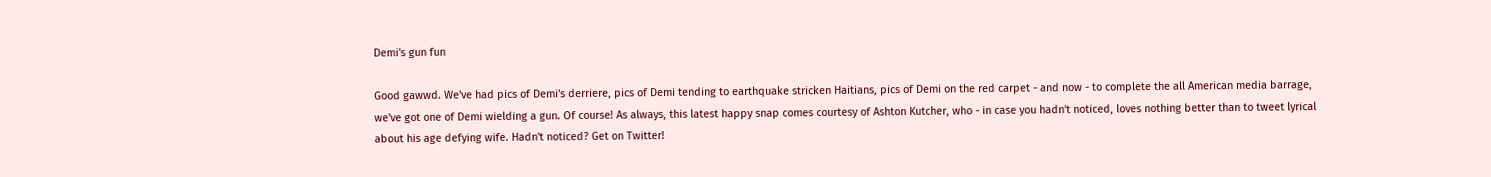Demi's gun fun

Good gawwd. We've had pics of Demi's derriere, pics of Demi tending to earthquake stricken Haitians, pics of Demi on the red carpet - and now - to complete the all American media barrage, we've got one of Demi wielding a gun. Of course! As always, this latest happy snap comes courtesy of Ashton Kutcher, who - in case you hadn't noticed, loves nothing better than to tweet lyrical about his age defying wife. Hadn't noticed? Get on Twitter!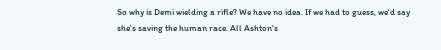So why is Demi wielding a rifle? We have no idea. If we had to guess, we'd say she's saving the human race. All Ashton's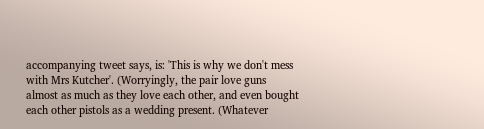accompanying tweet says, is: 'This is why we don't mess with Mrs Kutcher'. (Worryingly, the pair love guns almost as much as they love each other, and even bought each other pistols as a wedding present. (Whatever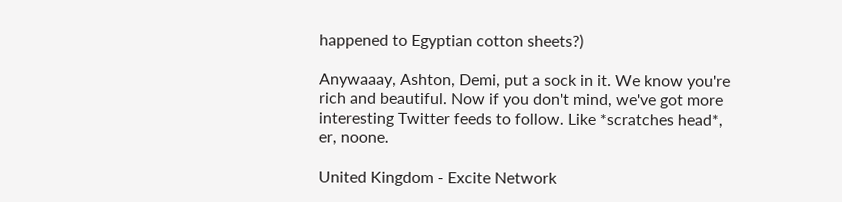happened to Egyptian cotton sheets?)

Anywaaay, Ashton, Demi, put a sock in it. We know you're rich and beautiful. Now if you don't mind, we've got more interesting Twitter feeds to follow. Like *scratches head*, er, noone.

United Kingdom - Excite Network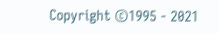Copyright ©1995 - 2021